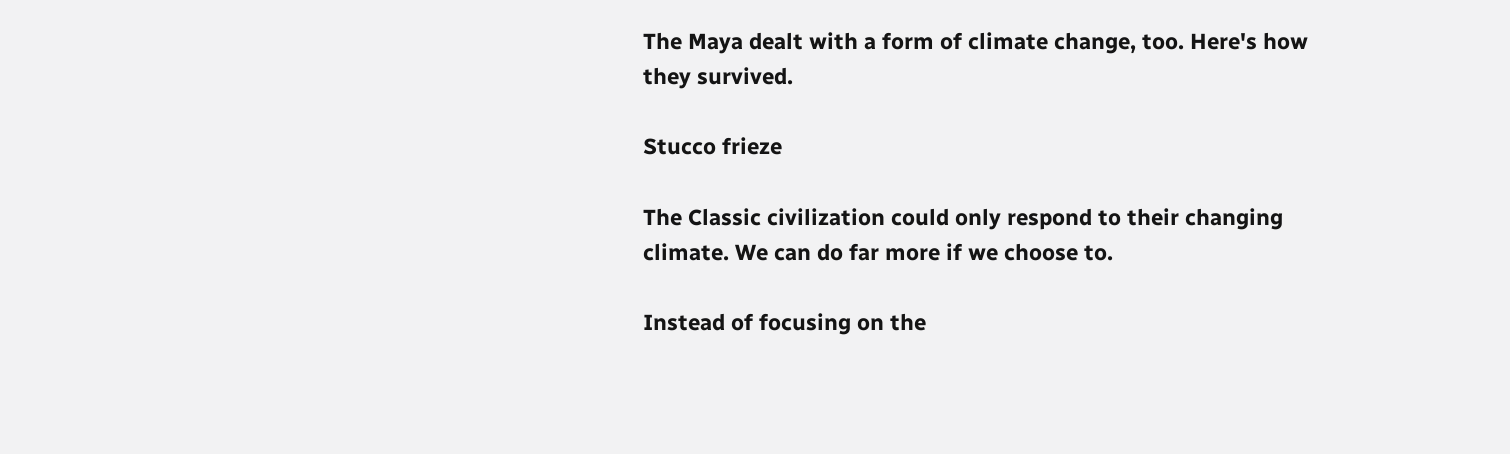The Maya dealt with a form of climate change, too. Here's how they survived.

Stucco frieze

The Classic civilization could only respond to their changing climate. We can do far more if we choose to.

Instead of focusing on the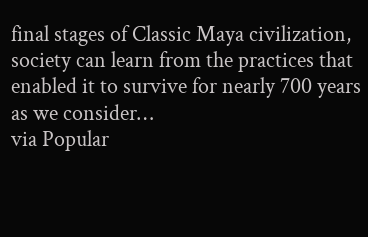final stages of Classic Maya civilization, society can learn from the practices that enabled it to survive for nearly 700 years as we consider…
via Popular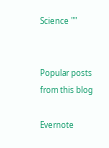Science ""


Popular posts from this blog

Evernote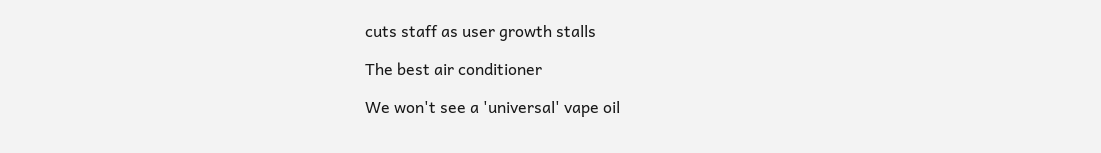cuts staff as user growth stalls

The best air conditioner

We won't see a 'universal' vape oil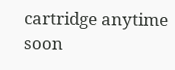cartridge anytime soon